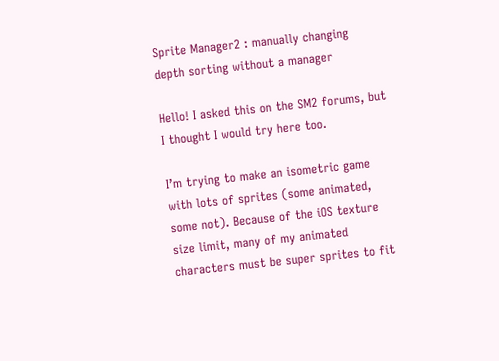Sprite Manager2 : manually changing depth sorting without a manager

Hello! I asked this on the SM2 forums, but I thought I would try here too.

I’m trying to make an isometric game with lots of sprites (some animated, some not). Because of the iOS texture size limit, many of my animated characters must be super sprites to fit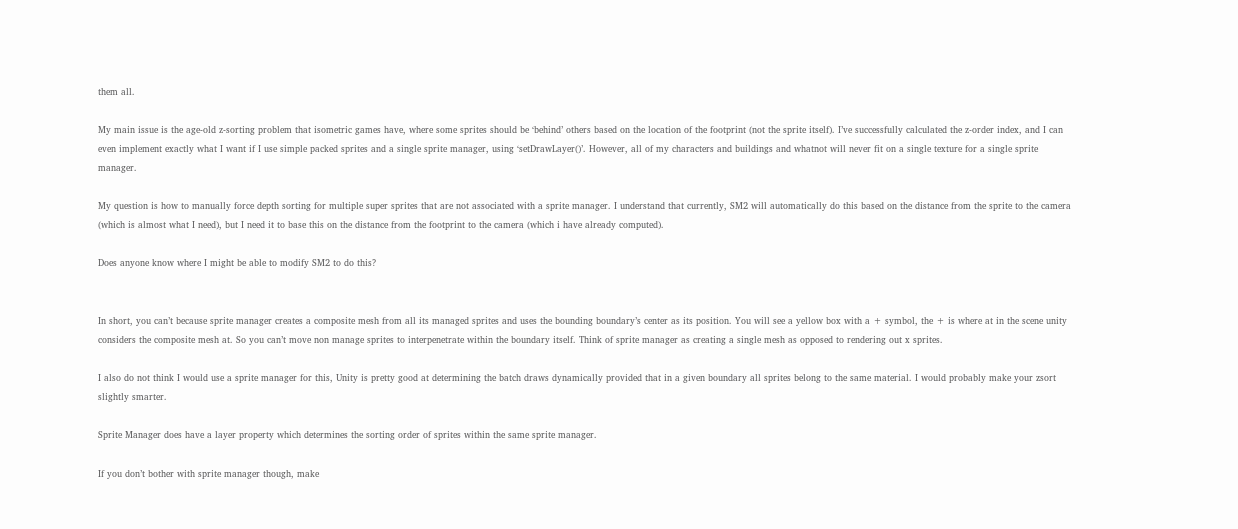them all.

My main issue is the age-old z-sorting problem that isometric games have, where some sprites should be ‘behind’ others based on the location of the footprint (not the sprite itself). I’ve successfully calculated the z-order index, and I can even implement exactly what I want if I use simple packed sprites and a single sprite manager, using ‘setDrawLayer()’. However, all of my characters and buildings and whatnot will never fit on a single texture for a single sprite manager.

My question is how to manually force depth sorting for multiple super sprites that are not associated with a sprite manager. I understand that currently, SM2 will automatically do this based on the distance from the sprite to the camera (which is almost what I need), but I need it to base this on the distance from the footprint to the camera (which i have already computed).

Does anyone know where I might be able to modify SM2 to do this?


In short, you can’t because sprite manager creates a composite mesh from all its managed sprites and uses the bounding boundary’s center as its position. You will see a yellow box with a + symbol, the + is where at in the scene unity considers the composite mesh at. So you can’t move non manage sprites to interpenetrate within the boundary itself. Think of sprite manager as creating a single mesh as opposed to rendering out x sprites.

I also do not think I would use a sprite manager for this, Unity is pretty good at determining the batch draws dynamically provided that in a given boundary all sprites belong to the same material. I would probably make your zsort slightly smarter.

Sprite Manager does have a layer property which determines the sorting order of sprites within the same sprite manager.

If you don’t bother with sprite manager though, make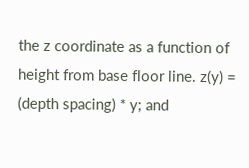the z coordinate as a function of height from base floor line. z(y) = (depth spacing) * y; and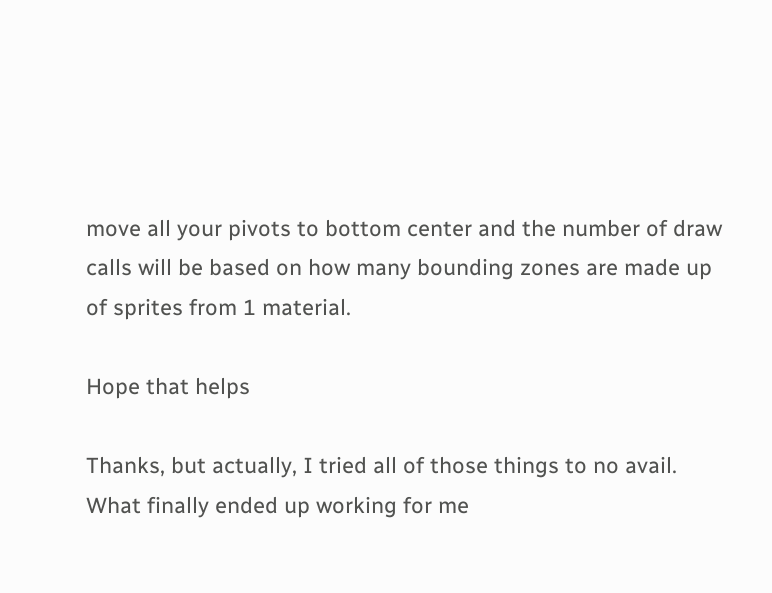move all your pivots to bottom center and the number of draw calls will be based on how many bounding zones are made up of sprites from 1 material.

Hope that helps

Thanks, but actually, I tried all of those things to no avail. What finally ended up working for me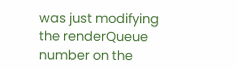was just modifying the renderQueue number on the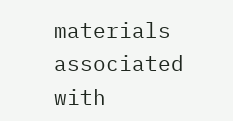materials associated with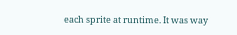each sprite at runtime. It was way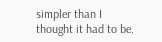simpler than I thought it had to be.